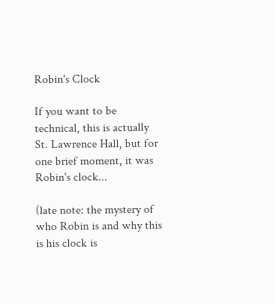Robin's Clock

If you want to be technical, this is actually St. Lawrence Hall, but for one brief moment, it was Robin's clock...

(late note: the mystery of who Robin is and why this is his clock is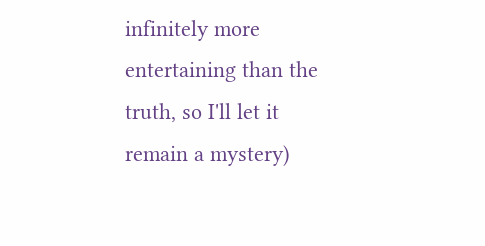infinitely more entertaining than the truth, so I'll let it remain a mystery)